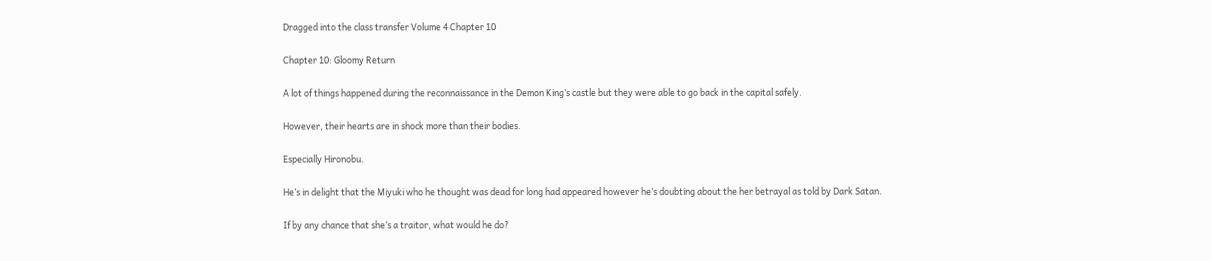Dragged into the class transfer Volume 4 Chapter 10

Chapter 10: Gloomy Return

A lot of things happened during the reconnaissance in the Demon King’s castle but they were able to go back in the capital safely.

However, their hearts are in shock more than their bodies.

Especially Hironobu.

He’s in delight that the Miyuki who he thought was dead for long had appeared however he’s doubting about the her betrayal as told by Dark Satan.

If by any chance that she’s a traitor, what would he do?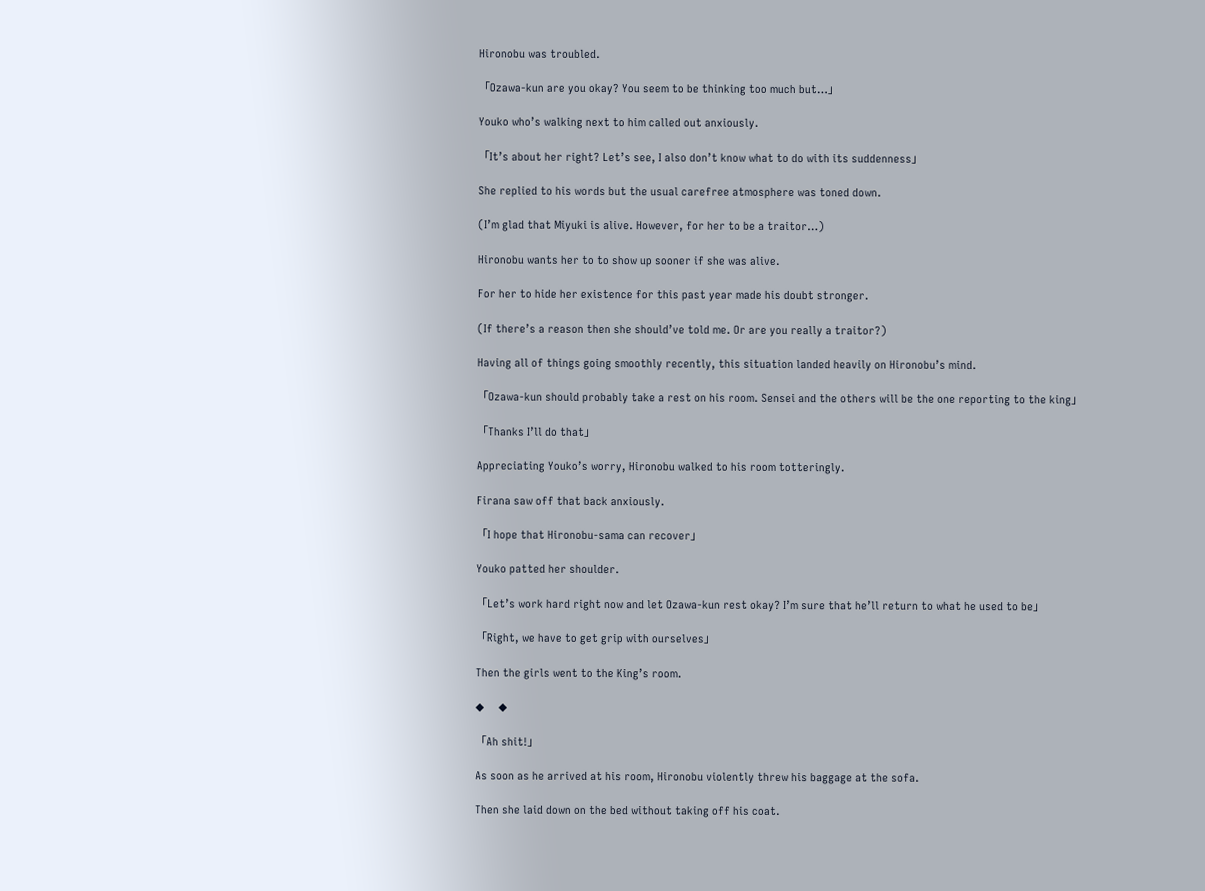Hironobu was troubled.

「Ozawa-kun are you okay? You seem to be thinking too much but…」

Youko who’s walking next to him called out anxiously.

「It’s about her right? Let’s see, I also don’t know what to do with its suddenness」

She replied to his words but the usual carefree atmosphere was toned down.

(I’m glad that Miyuki is alive. However, for her to be a traitor…)

Hironobu wants her to to show up sooner if she was alive.

For her to hide her existence for this past year made his doubt stronger.

(If there’s a reason then she should’ve told me. Or are you really a traitor?)

Having all of things going smoothly recently, this situation landed heavily on Hironobu’s mind.

「Ozawa-kun should probably take a rest on his room. Sensei and the others will be the one reporting to the king」

「Thanks I’ll do that」

Appreciating Youko’s worry, Hironobu walked to his room totteringly.

Firana saw off that back anxiously.

「I hope that Hironobu-sama can recover」

Youko patted her shoulder.

「Let’s work hard right now and let Ozawa-kun rest okay? I’m sure that he’ll return to what he used to be」

「Right, we have to get grip with ourselves」

Then the girls went to the King’s room.

◆     ◆

「Ah shit!」

As soon as he arrived at his room, Hironobu violently threw his baggage at the sofa.

Then she laid down on the bed without taking off his coat.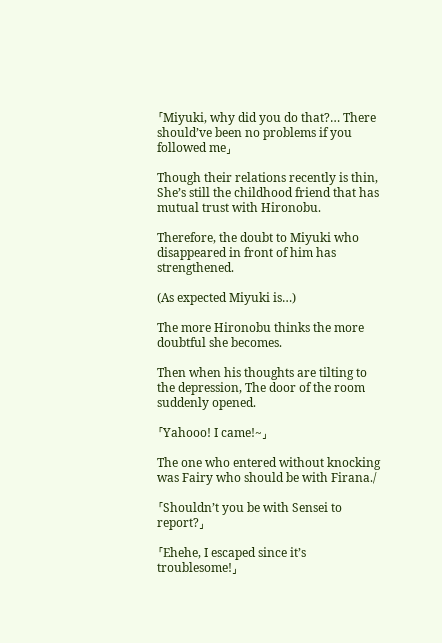「Miyuki, why did you do that?… There should’ve been no problems if you followed me」

Though their relations recently is thin, She’s still the childhood friend that has mutual trust with Hironobu.

Therefore, the doubt to Miyuki who disappeared in front of him has strengthened.

(As expected Miyuki is…)

The more Hironobu thinks the more doubtful she becomes.

Then when his thoughts are tilting to the depression, The door of the room suddenly opened.

「Yahooo! I came!~」

The one who entered without knocking was Fairy who should be with Firana./

「Shouldn’t you be with Sensei to report?」

「Ehehe, I escaped since it’s troublesome!」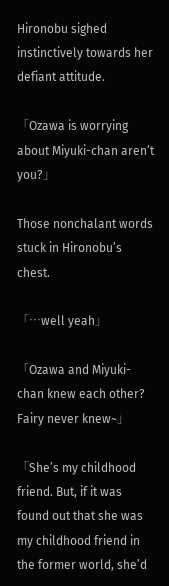Hironobu sighed instinctively towards her defiant attitude.

「Ozawa is worrying about Miyuki-chan aren’t you?」

Those nonchalant words stuck in Hironobu’s chest.

「…well yeah」

「Ozawa and Miyuki-chan knew each other? Fairy never knew~」

「She’s my childhood friend. But, if it was found out that she was my childhood friend in the former world, she’d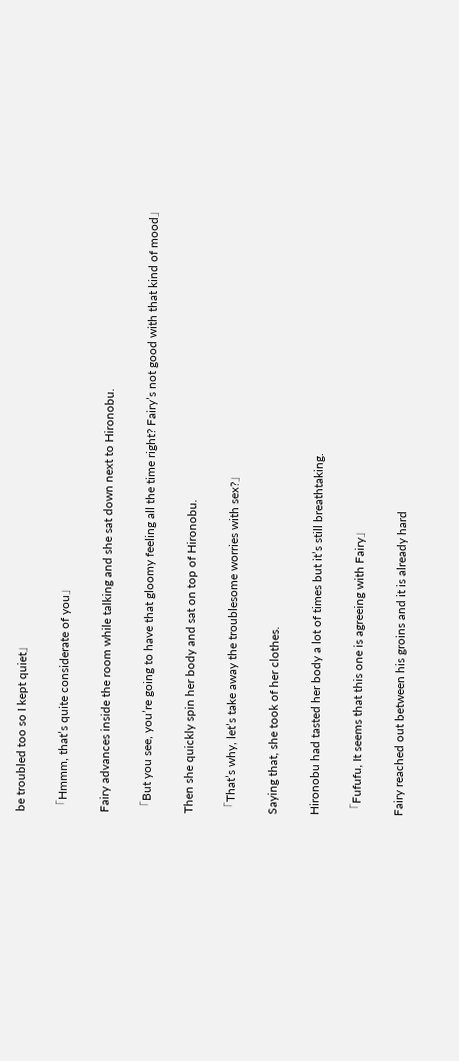be troubled too so I kept quiet」

「Hmmm, that’s quite considerate of you」

Fairy advances inside the room while talking and she sat down next to Hironobu.

「But you see, you’re going to have that gloomy feeling all the time right? Fairy’s not good with that kind of mood」

Then she quickly spin her body and sat on top of Hironobu.

「That’s why, let’s take away the troublesome worries with sex?」

Saying that, she took of her clothes.

Hironobu had tasted her body a lot of times but it’s still breathtaking.

「Fufufu, It seems that this one is agreeing with Fairy」

Fairy reached out between his groins and it is already hard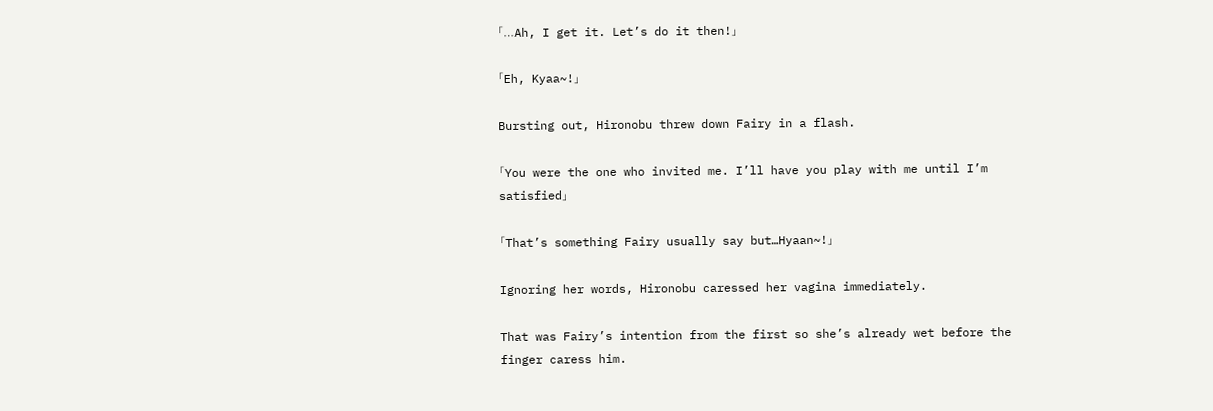「…Ah, I get it. Let’s do it then!」

「Eh, Kyaa~!」

Bursting out, Hironobu threw down Fairy in a flash.

「You were the one who invited me. I’ll have you play with me until I’m satisfied」

「That’s something Fairy usually say but…Hyaan~!」

Ignoring her words, Hironobu caressed her vagina immediately.

That was Fairy’s intention from the first so she’s already wet before the finger caress him.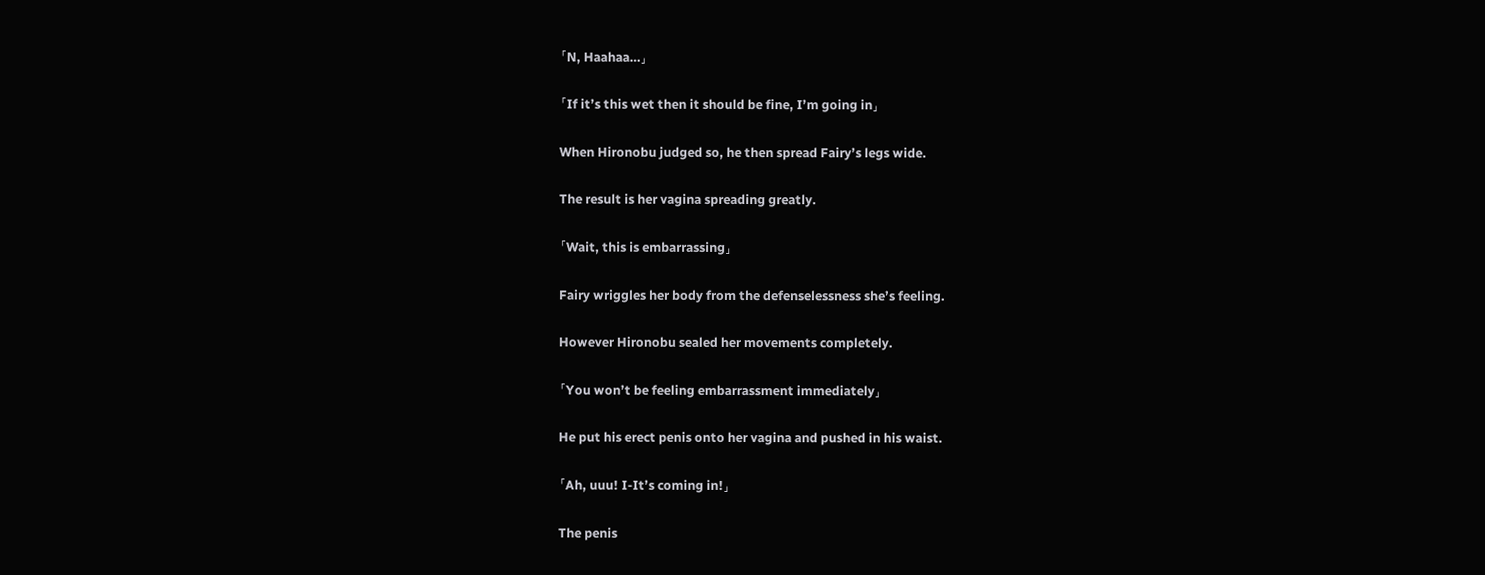「N, Haahaa…」

「If it’s this wet then it should be fine, I’m going in」

When Hironobu judged so, he then spread Fairy’s legs wide.

The result is her vagina spreading greatly.

「Wait, this is embarrassing」

Fairy wriggles her body from the defenselessness she’s feeling.

However Hironobu sealed her movements completely.

「You won’t be feeling embarrassment immediately」

He put his erect penis onto her vagina and pushed in his waist.

「Ah, uuu! I-It’s coming in!」

The penis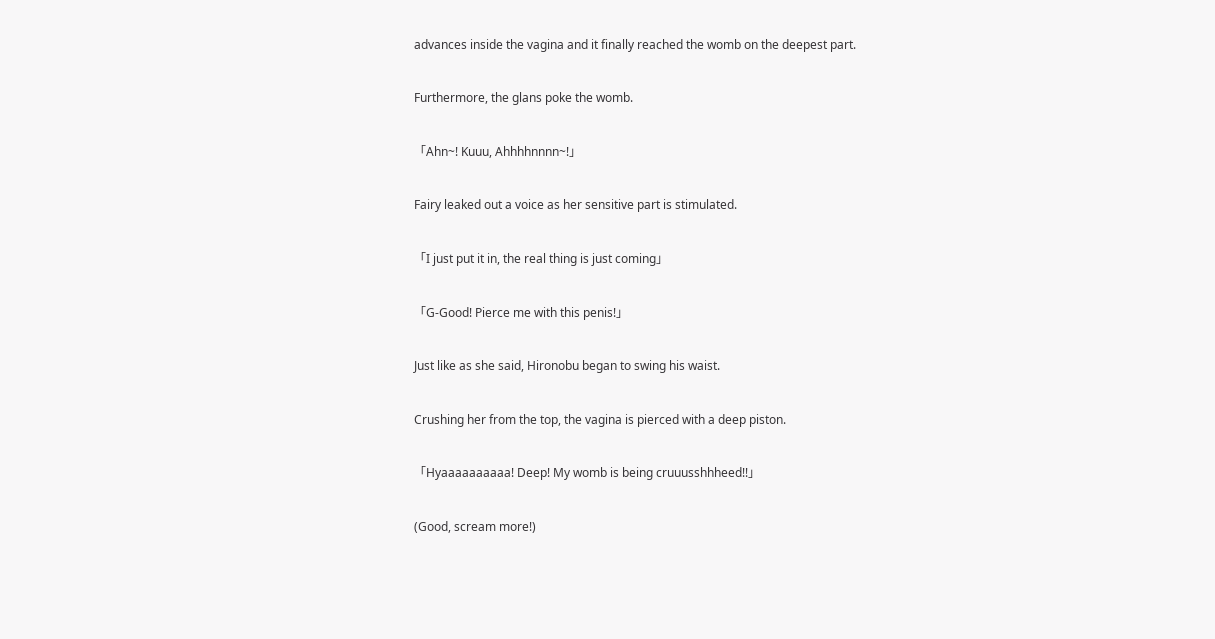advances inside the vagina and it finally reached the womb on the deepest part.

Furthermore, the glans poke the womb.

「Ahn~! Kuuu, Ahhhhnnnn~!」

Fairy leaked out a voice as her sensitive part is stimulated.

「I just put it in, the real thing is just coming」

「G-Good! Pierce me with this penis!」

Just like as she said, Hironobu began to swing his waist.

Crushing her from the top, the vagina is pierced with a deep piston.

「Hyaaaaaaaaaa! Deep! My womb is being cruuusshhheed!!」

(Good, scream more!)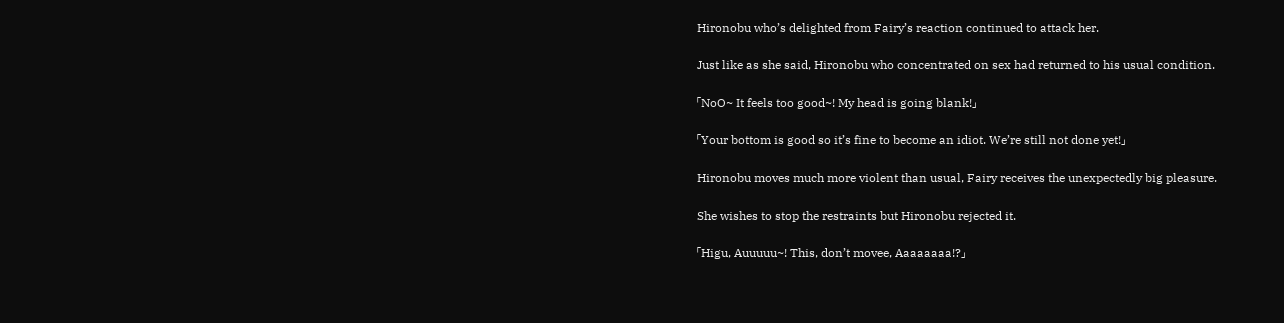Hironobu who’s delighted from Fairy’s reaction continued to attack her.

Just like as she said, Hironobu who concentrated on sex had returned to his usual condition.

「NoO~ It feels too good~! My head is going blank!」

「Your bottom is good so it’s fine to become an idiot. We’re still not done yet!」

Hironobu moves much more violent than usual, Fairy receives the unexpectedly big pleasure.

She wishes to stop the restraints but Hironobu rejected it.

「Higu, Auuuuu~! This, don’t movee, Aaaaaaaa!?」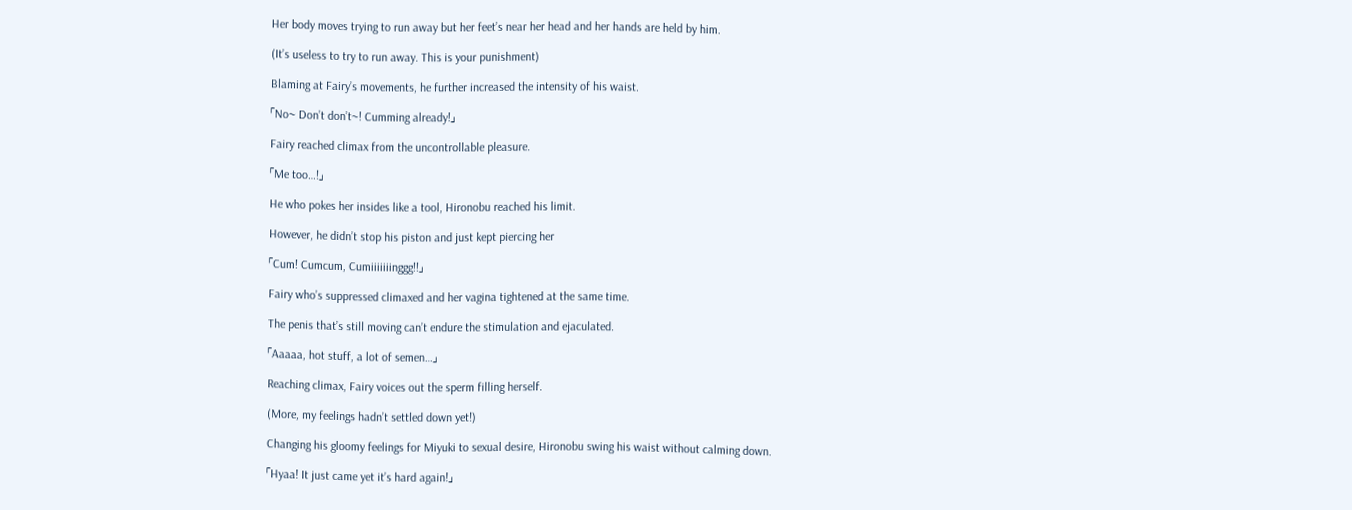Her body moves trying to run away but her feet’s near her head and her hands are held by him.

(It’s useless to try to run away. This is your punishment)

Blaming at Fairy’s movements, he further increased the intensity of his waist.

「No~ Don’t don’t~! Cumming already!」

Fairy reached climax from the uncontrollable pleasure.

「Me too…!」

He who pokes her insides like a tool, Hironobu reached his limit.

However, he didn’t stop his piston and just kept piercing her

「Cum! Cumcum, Cumiiiiiiinggg!!」

Fairy who’s suppressed climaxed and her vagina tightened at the same time.

The penis that’s still moving can’t endure the stimulation and ejaculated.

「Aaaaa, hot stuff, a lot of semen…」

Reaching climax, Fairy voices out the sperm filling herself.

(More, my feelings hadn’t settled down yet!)

Changing his gloomy feelings for Miyuki to sexual desire, Hironobu swing his waist without calming down.

「Hyaa! It just came yet it’s hard again!」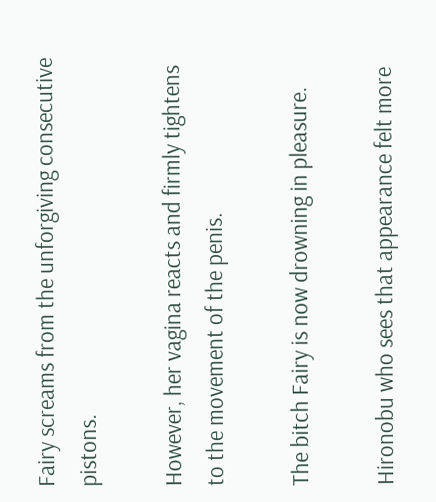Fairy screams from the unforgiving consecutive pistons.

However, her vagina reacts and firmly tightens to the movement of the penis.

The bitch Fairy is now drowning in pleasure.

Hironobu who sees that appearance felt more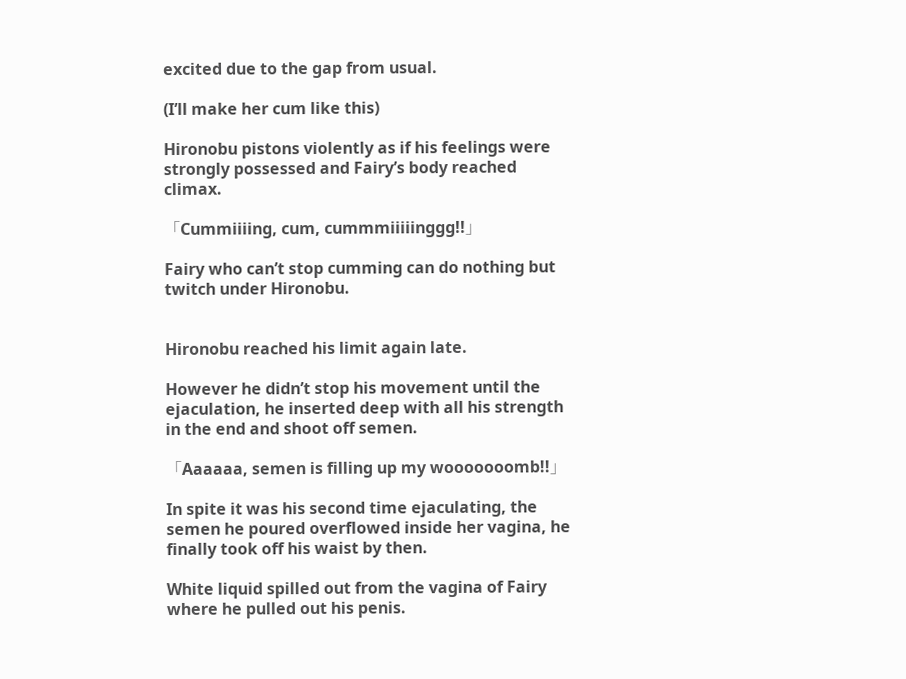excited due to the gap from usual.

(I’ll make her cum like this)

Hironobu pistons violently as if his feelings were strongly possessed and Fairy’s body reached climax.

「Cummiiiing, cum, cummmiiiiinggg!!」

Fairy who can’t stop cumming can do nothing but twitch under Hironobu.


Hironobu reached his limit again late.

However he didn’t stop his movement until the ejaculation, he inserted deep with all his strength in the end and shoot off semen.

「Aaaaaa, semen is filling up my wooooooomb!!」

In spite it was his second time ejaculating, the semen he poured overflowed inside her vagina, he finally took off his waist by then.

White liquid spilled out from the vagina of Fairy where he pulled out his penis.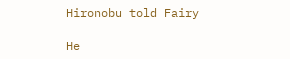Hironobu told Fairy

He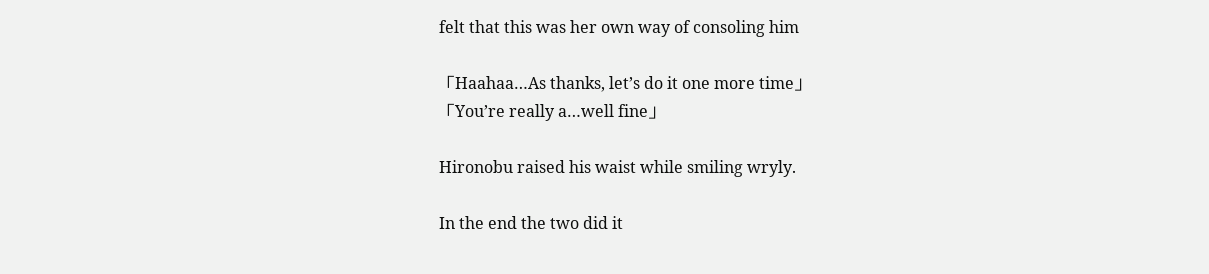felt that this was her own way of consoling him

「Haahaa…As thanks, let’s do it one more time」
「You’re really a…well fine」

Hironobu raised his waist while smiling wryly.

In the end the two did it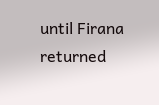until Firana returned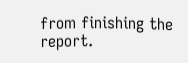from finishing the report.